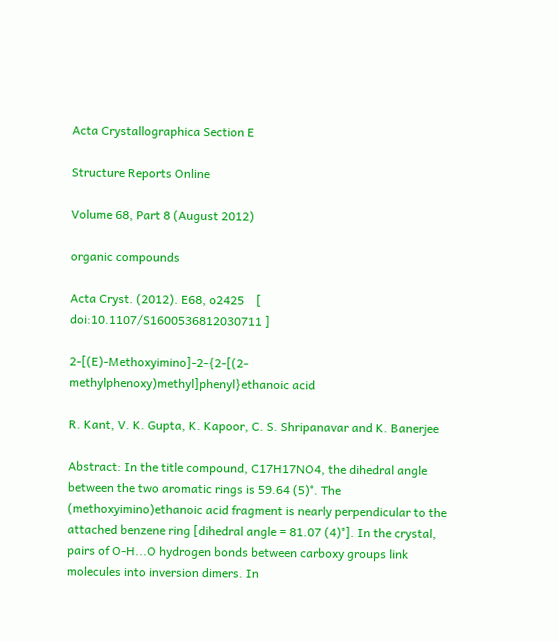Acta Crystallographica Section E

Structure Reports Online

Volume 68, Part 8 (August 2012)

organic compounds

Acta Cryst. (2012). E68, o2425    [ doi:10.1107/S1600536812030711 ]

2-[(E)-Methoxyimino]-2-{2-[(2-methylphenoxy)methyl]phenyl}ethanoic acid

R. Kant, V. K. Gupta, K. Kapoor, C. S. Shripanavar and K. Banerjee

Abstract: In the title compound, C17H17NO4, the dihedral angle between the two aromatic rings is 59.64 (5)°. The (methoxyimino)ethanoic acid fragment is nearly perpendicular to the attached benzene ring [dihedral angle = 81.07 (4)°]. In the crystal, pairs of O-H...O hydrogen bonds between carboxy groups link molecules into inversion dimers. In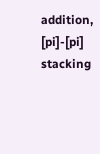addition, [pi]-[pi] stacking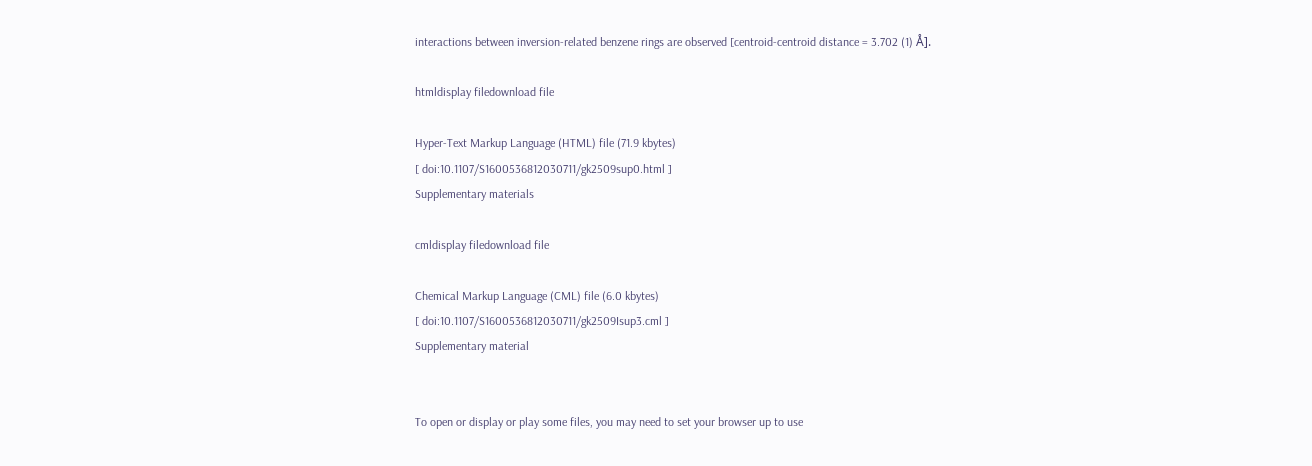interactions between inversion-related benzene rings are observed [centroid-centroid distance = 3.702 (1) Å].

htmldisplay filedownload file

Hyper-Text Markup Language (HTML) file (71.9 kbytes)
[ doi:10.1107/S1600536812030711/gk2509sup0.html ]
Supplementary materials

cmldisplay filedownload file

Chemical Markup Language (CML) file (6.0 kbytes)
[ doi:10.1107/S1600536812030711/gk2509Isup3.cml ]
Supplementary material


To open or display or play some files, you may need to set your browser up to use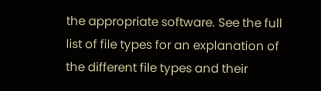the appropriate software. See the full list of file types for an explanation of the different file types and their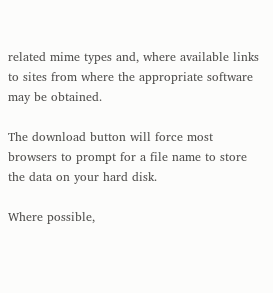related mime types and, where available links to sites from where the appropriate software may be obtained.

The download button will force most browsers to prompt for a file name to store the data on your hard disk.

Where possible,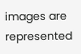images are represented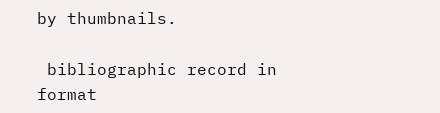by thumbnails.

 bibliographic record in  format